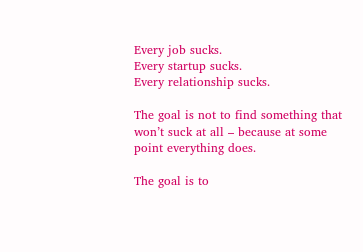Every job sucks.
Every startup sucks.
Every relationship sucks.

The goal is not to find something that won’t suck at all – because at some point everything does.

The goal is to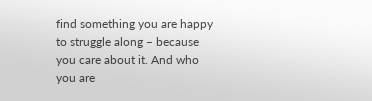find something you are happy to struggle along – because you care about it. And who you are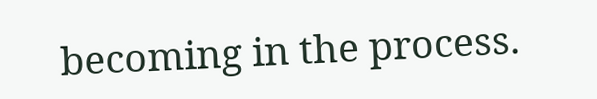becoming in the process.